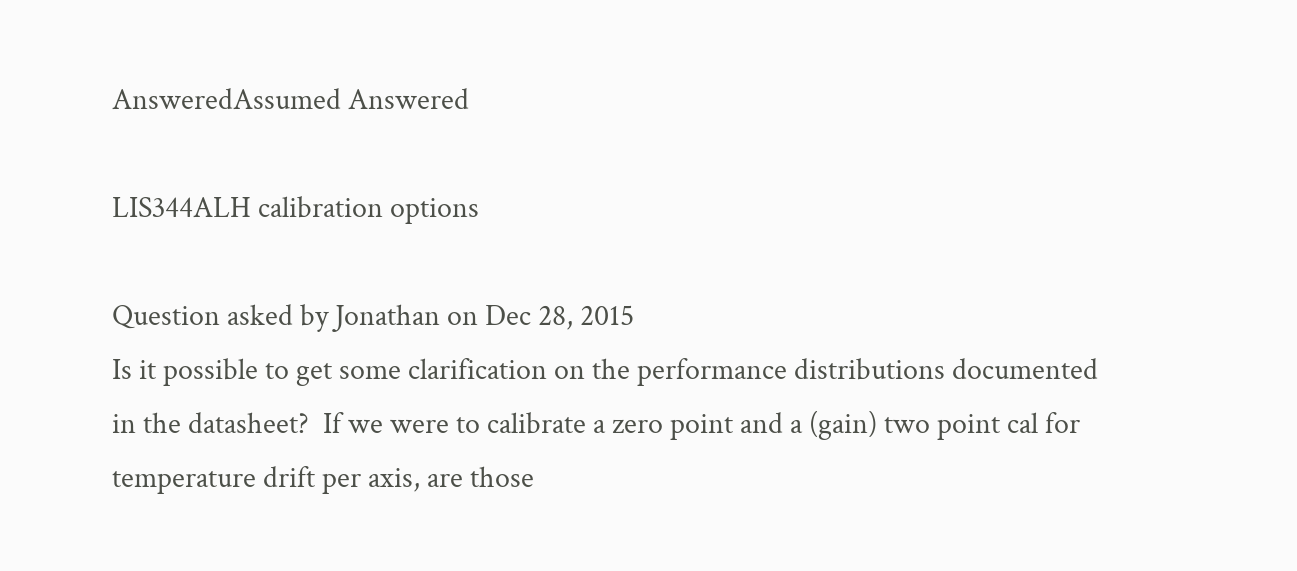AnsweredAssumed Answered

LIS344ALH calibration options

Question asked by Jonathan on Dec 28, 2015
Is it possible to get some clarification on the performance distributions documented in the datasheet?  If we were to calibrate a zero point and a (gain) two point cal for temperature drift per axis, are those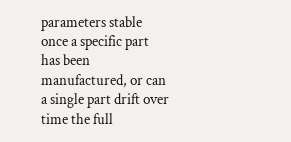parameters stable once a specific part has been manufactured, or can a single part drift over time the full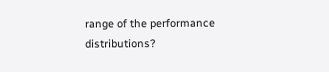range of the performance distributions?